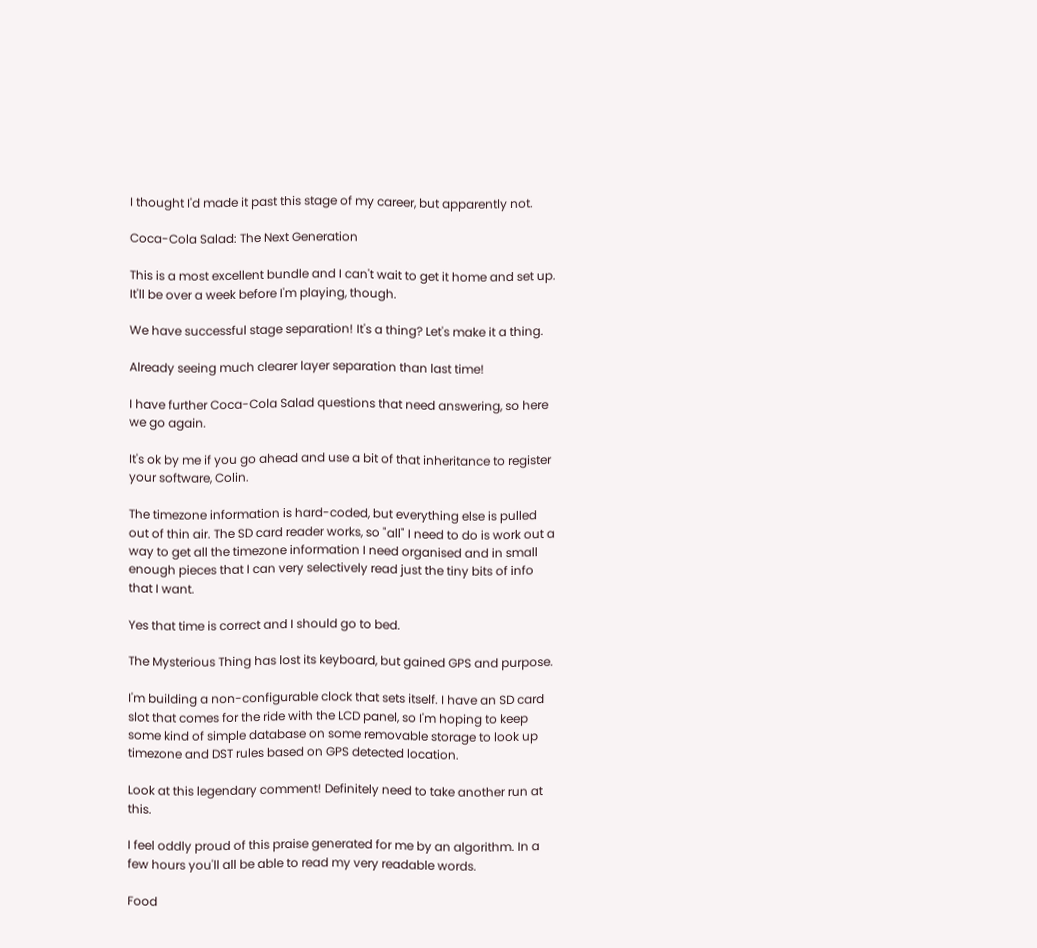I thought I'd made it past this stage of my career, but apparently not.

Coca-Cola Salad: The Next Generation

This is a most excellent bundle and I can't wait to get it home and set up. It'll be over a week before I'm playing, though.

We have successful stage separation! It's a thing? Let's make it a thing.

Already seeing much clearer layer separation than last time!

I have further Coca-Cola Salad questions that need answering, so here we go again.

It's ok by me if you go ahead and use a bit of that inheritance to register your software, Colin.

The timezone information is hard-coded, but everything else is pulled out of thin air. The SD card reader works, so "all" I need to do is work out a way to get all the timezone information I need organised and in small enough pieces that I can very selectively read just the tiny bits of info that I want.

Yes that time is correct and I should go to bed.

The Mysterious Thing has lost its keyboard, but gained GPS and purpose.

I'm building a non-configurable clock that sets itself. I have an SD card slot that comes for the ride with the LCD panel, so I'm hoping to keep some kind of simple database on some removable storage to look up timezone and DST rules based on GPS detected location.

Look at this legendary comment! Definitely need to take another run at this.

I feel oddly proud of this praise generated for me by an algorithm. In a few hours you'll all be able to read my very readable words.

Food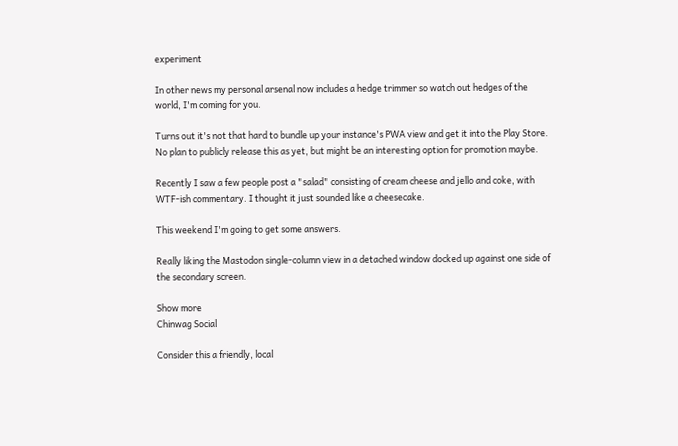experiment

In other news my personal arsenal now includes a hedge trimmer so watch out hedges of the world, I'm coming for you.

Turns out it's not that hard to bundle up your instance's PWA view and get it into the Play Store. No plan to publicly release this as yet, but might be an interesting option for promotion maybe.

Recently I saw a few people post a "salad" consisting of cream cheese and jello and coke, with WTF-ish commentary. I thought it just sounded like a cheesecake.

This weekend I'm going to get some answers.

Really liking the Mastodon single-column view in a detached window docked up against one side of the secondary screen.

Show more
Chinwag Social

Consider this a friendly, local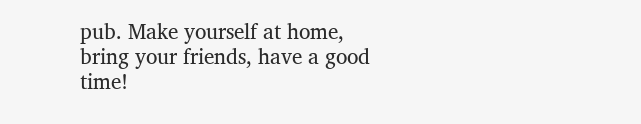pub. Make yourself at home, bring your friends, have a good time!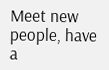Meet new people, have a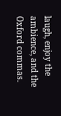laugh, enjoy the ambience, and the Oxford commas.